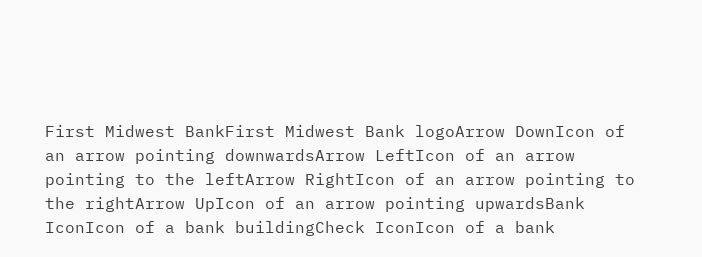First Midwest BankFirst Midwest Bank logoArrow DownIcon of an arrow pointing downwardsArrow LeftIcon of an arrow pointing to the leftArrow RightIcon of an arrow pointing to the rightArrow UpIcon of an arrow pointing upwardsBank IconIcon of a bank buildingCheck IconIcon of a bank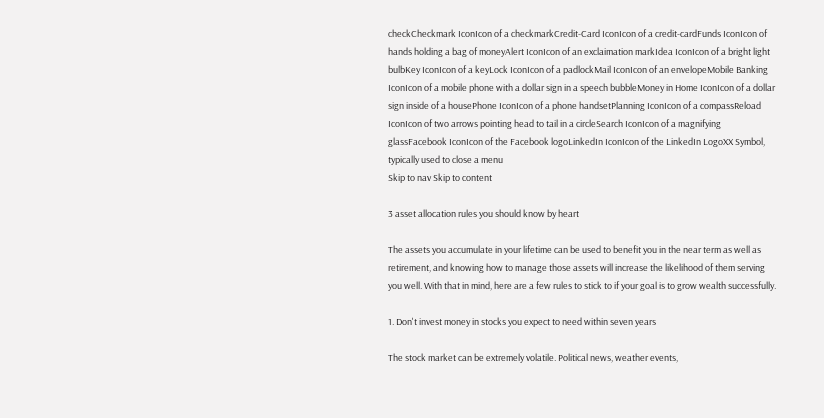checkCheckmark IconIcon of a checkmarkCredit-Card IconIcon of a credit-cardFunds IconIcon of hands holding a bag of moneyAlert IconIcon of an exclaimation markIdea IconIcon of a bright light bulbKey IconIcon of a keyLock IconIcon of a padlockMail IconIcon of an envelopeMobile Banking IconIcon of a mobile phone with a dollar sign in a speech bubbleMoney in Home IconIcon of a dollar sign inside of a housePhone IconIcon of a phone handsetPlanning IconIcon of a compassReload IconIcon of two arrows pointing head to tail in a circleSearch IconIcon of a magnifying glassFacebook IconIcon of the Facebook logoLinkedIn IconIcon of the LinkedIn LogoXX Symbol, typically used to close a menu
Skip to nav Skip to content

3 asset allocation rules you should know by heart

The assets you accumulate in your lifetime can be used to benefit you in the near term as well as retirement, and knowing how to manage those assets will increase the likelihood of them serving you well. With that in mind, here are a few rules to stick to if your goal is to grow wealth successfully.

1. Don't invest money in stocks you expect to need within seven years

The stock market can be extremely volatile. Political news, weather events,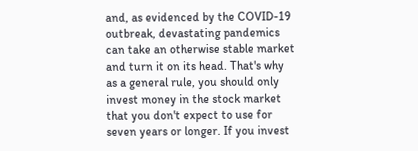and, as evidenced by the COVID-19 outbreak, devastating pandemics can take an otherwise stable market and turn it on its head. That's why as a general rule, you should only invest money in the stock market that you don't expect to use for seven years or longer. If you invest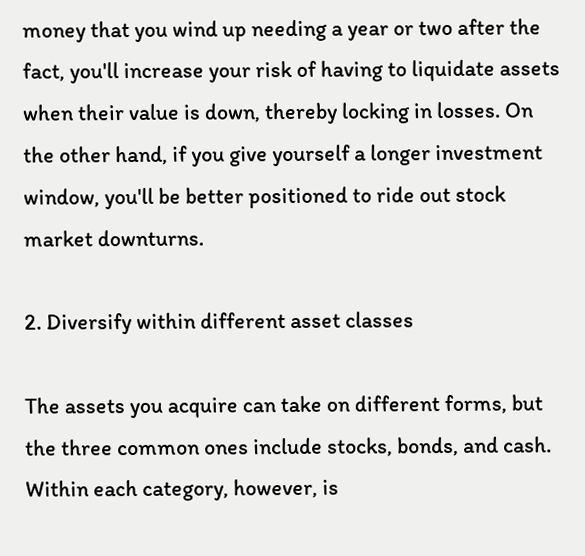money that you wind up needing a year or two after the fact, you'll increase your risk of having to liquidate assets when their value is down, thereby locking in losses. On the other hand, if you give yourself a longer investment window, you'll be better positioned to ride out stock market downturns.

2. Diversify within different asset classes

The assets you acquire can take on different forms, but the three common ones include stocks, bonds, and cash. Within each category, however, is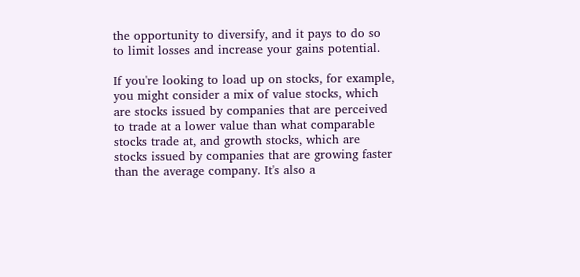the opportunity to diversify, and it pays to do so to limit losses and increase your gains potential.

If you're looking to load up on stocks, for example, you might consider a mix of value stocks, which are stocks issued by companies that are perceived to trade at a lower value than what comparable stocks trade at, and growth stocks, which are stocks issued by companies that are growing faster than the average company. It's also a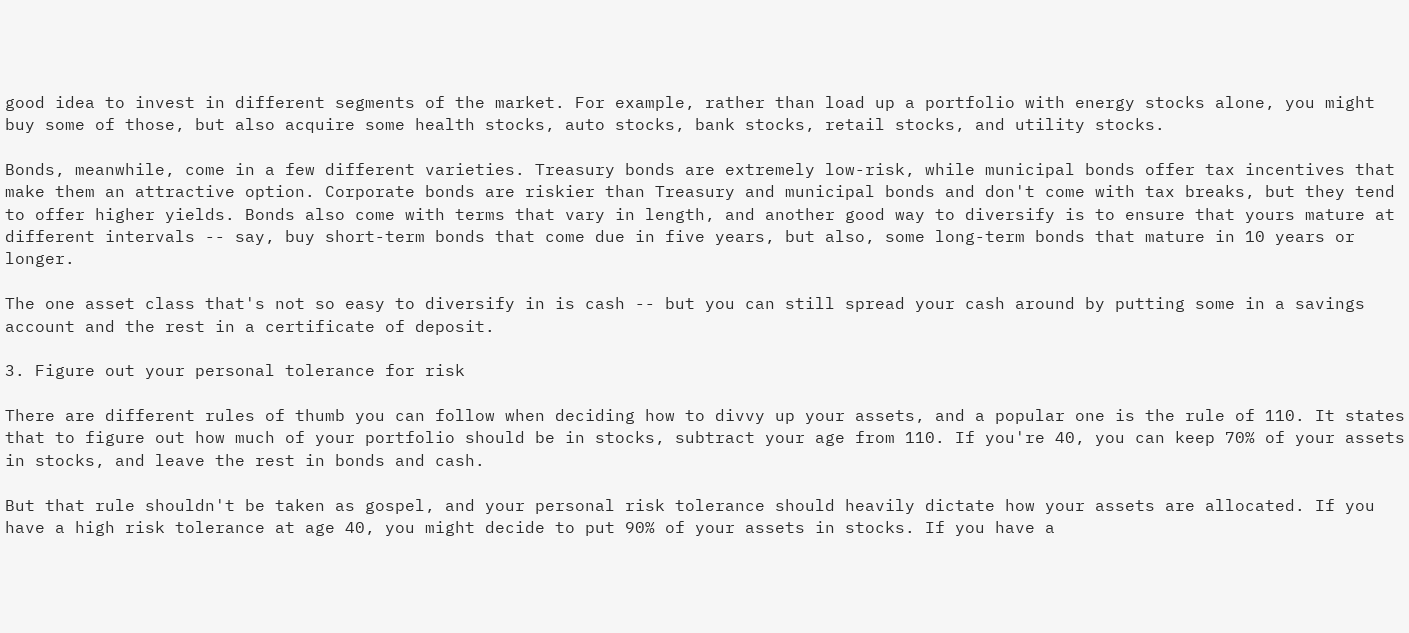good idea to invest in different segments of the market. For example, rather than load up a portfolio with energy stocks alone, you might buy some of those, but also acquire some health stocks, auto stocks, bank stocks, retail stocks, and utility stocks.

Bonds, meanwhile, come in a few different varieties. Treasury bonds are extremely low-risk, while municipal bonds offer tax incentives that make them an attractive option. Corporate bonds are riskier than Treasury and municipal bonds and don't come with tax breaks, but they tend to offer higher yields. Bonds also come with terms that vary in length, and another good way to diversify is to ensure that yours mature at different intervals -- say, buy short-term bonds that come due in five years, but also, some long-term bonds that mature in 10 years or longer.

The one asset class that's not so easy to diversify in is cash -- but you can still spread your cash around by putting some in a savings account and the rest in a certificate of deposit.

3. Figure out your personal tolerance for risk

There are different rules of thumb you can follow when deciding how to divvy up your assets, and a popular one is the rule of 110. It states that to figure out how much of your portfolio should be in stocks, subtract your age from 110. If you're 40, you can keep 70% of your assets in stocks, and leave the rest in bonds and cash.

But that rule shouldn't be taken as gospel, and your personal risk tolerance should heavily dictate how your assets are allocated. If you have a high risk tolerance at age 40, you might decide to put 90% of your assets in stocks. If you have a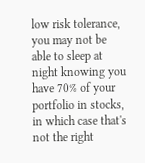low risk tolerance, you may not be able to sleep at night knowing you have 70% of your portfolio in stocks, in which case that's not the right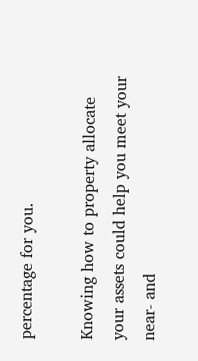percentage for you.

Knowing how to property allocate your assets could help you meet your near- and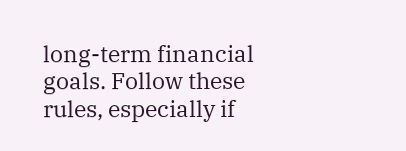long-term financial goals. Follow these rules, especially if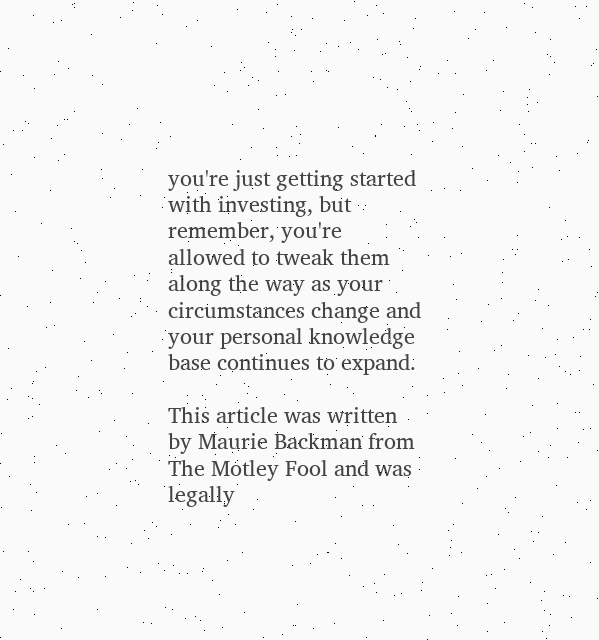you're just getting started with investing, but remember, you're allowed to tweak them along the way as your circumstances change and your personal knowledge base continues to expand.

This article was written by Maurie Backman from The Motley Fool and was legally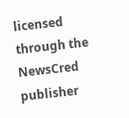licensed through the NewsCred publisher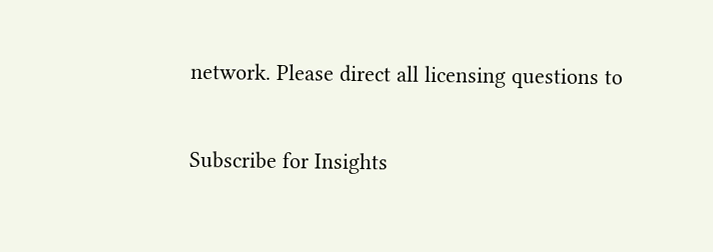network. Please direct all licensing questions to

Subscribe for Insights